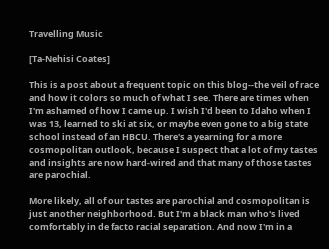Travelling Music

[Ta-Nehisi Coates]

This is a post about a frequent topic on this blog--the veil of race and how it colors so much of what I see. There are times when I'm ashamed of how I came up. I wish I'd been to Idaho when I was 13, learned to ski at six, or maybe even gone to a big state school instead of an HBCU. There's a yearning for a more cosmopolitan outlook, because I suspect that a lot of my tastes and insights are now hard-wired and that many of those tastes are parochial.

More likely, all of our tastes are parochial and cosmopolitan is just another neighborhood. But I'm a black man who's lived comfortably in de facto racial separation. And now I'm in a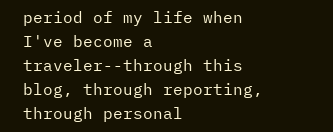period of my life when I've become a traveler--through this blog, through reporting, through personal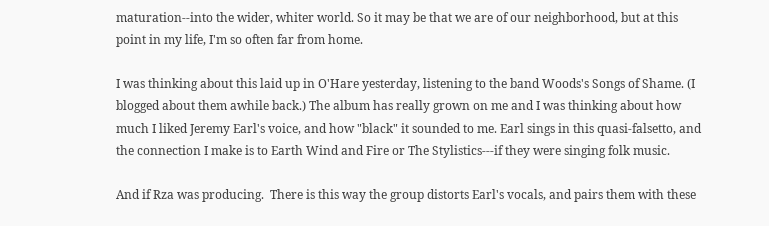maturation--into the wider, whiter world. So it may be that we are of our neighborhood, but at this point in my life, I'm so often far from home.

I was thinking about this laid up in O'Hare yesterday, listening to the band Woods's Songs of Shame. (I blogged about them awhile back.) The album has really grown on me and I was thinking about how much I liked Jeremy Earl's voice, and how "black" it sounded to me. Earl sings in this quasi-falsetto, and the connection I make is to Earth Wind and Fire or The Stylistics---if they were singing folk music.

And if Rza was producing.  There is this way the group distorts Earl's vocals, and pairs them with these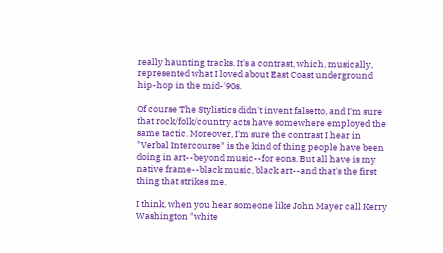really haunting tracks. It's a contrast, which, musically, represented what I loved about East Coast underground hip-hop in the mid-'90s.

Of course The Stylistics didn't invent falsetto, and I'm sure that rock/folk/country acts have somewhere employed the same tactic. Moreover, I'm sure the contrast I hear in "Verbal Intercourse" is the kind of thing people have been doing in art--beyond music--for eons. But all have is my native frame--black music, black art--and that's the first thing that strikes me.

I think, when you hear someone like John Mayer call Kerry Washington "white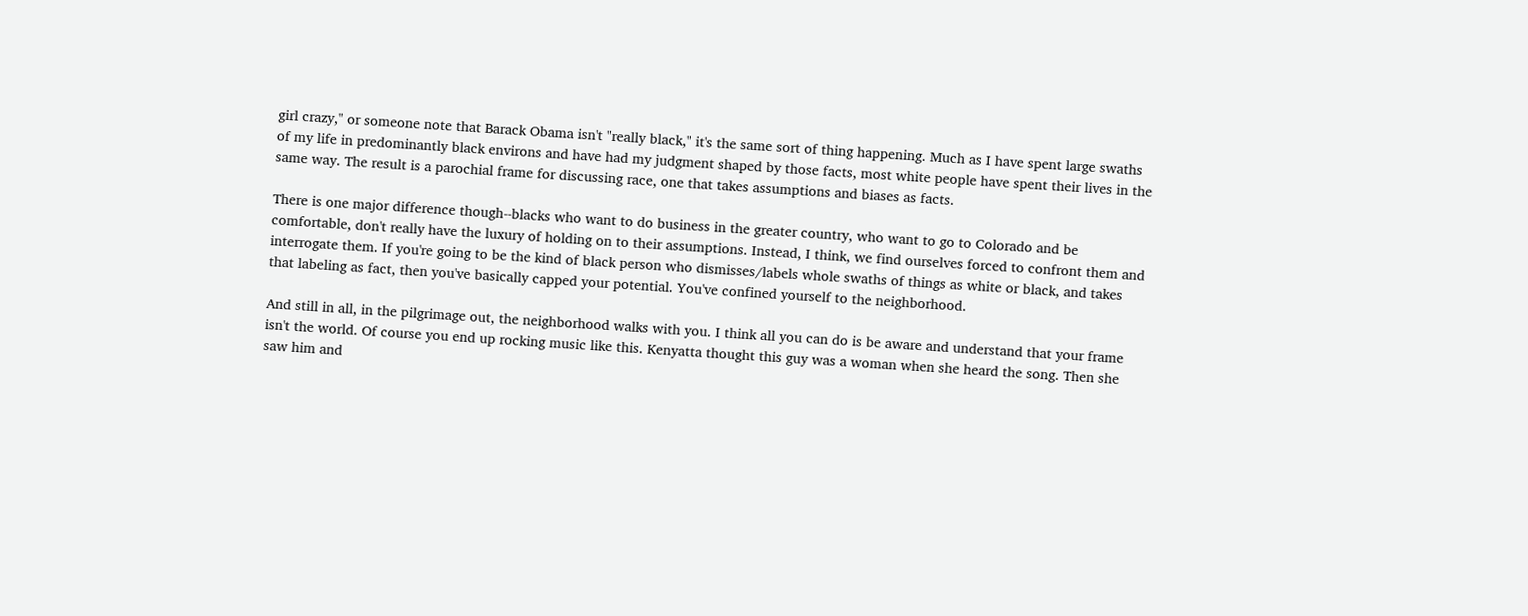girl crazy," or someone note that Barack Obama isn't "really black," it's the same sort of thing happening. Much as I have spent large swaths of my life in predominantly black environs and have had my judgment shaped by those facts, most white people have spent their lives in the same way. The result is a parochial frame for discussing race, one that takes assumptions and biases as facts.

There is one major difference though--blacks who want to do business in the greater country, who want to go to Colorado and be comfortable, don't really have the luxury of holding on to their assumptions. Instead, I think, we find ourselves forced to confront them and interrogate them. If you're going to be the kind of black person who dismisses/labels whole swaths of things as white or black, and takes that labeling as fact, then you've basically capped your potential. You've confined yourself to the neighborhood.

And still in all, in the pilgrimage out, the neighborhood walks with you. I think all you can do is be aware and understand that your frame isn't the world. Of course you end up rocking music like this. Kenyatta thought this guy was a woman when she heard the song. Then she saw him and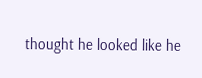thought he looked like he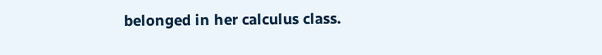belonged in her calculus class.